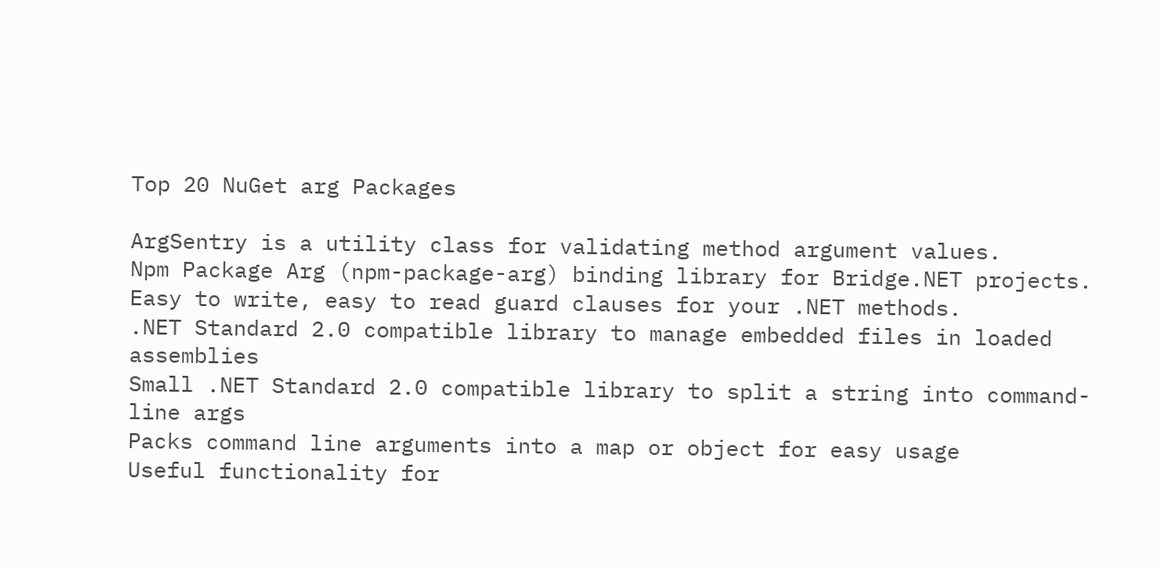Top 20 NuGet arg Packages

ArgSentry is a utility class for validating method argument values.
Npm Package Arg (npm-package-arg) binding library for Bridge.NET projects.
Easy to write, easy to read guard clauses for your .NET methods.
.NET Standard 2.0 compatible library to manage embedded files in loaded assemblies
Small .NET Standard 2.0 compatible library to split a string into command-line args
Packs command line arguments into a map or object for easy usage
Useful functionality for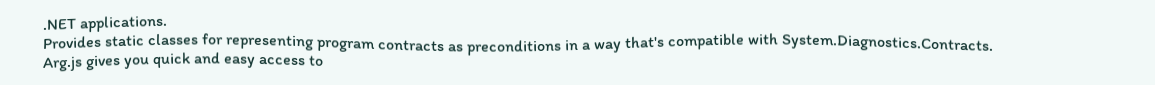.NET applications.
Provides static classes for representing program contracts as preconditions in a way that's compatible with System.Diagnostics.Contracts.
Arg.js gives you quick and easy access to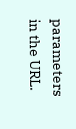parameters in the URL.